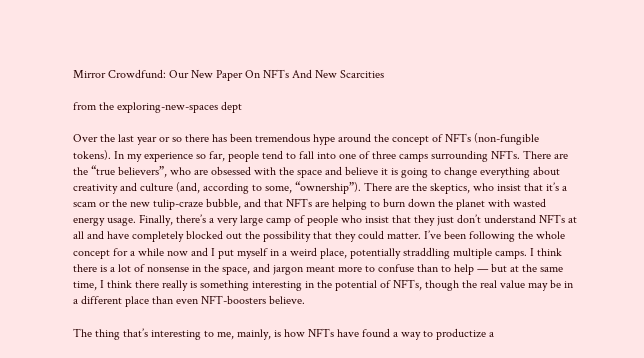Mirror Crowdfund: Our New Paper On NFTs And New Scarcities

from the exploring-new-spaces dept

Over the last year or so there has been tremendous hype around the concept of NFTs (non-fungible tokens). In my experience so far, people tend to fall into one of three camps surrounding NFTs. There are the “true believers”, who are obsessed with the space and believe it is going to change everything about creativity and culture (and, according to some, “ownership”). There are the skeptics, who insist that it’s a scam or the new tulip-craze bubble, and that NFTs are helping to burn down the planet with wasted energy usage. Finally, there’s a very large camp of people who insist that they just don’t understand NFTs at all and have completely blocked out the possibility that they could matter. I’ve been following the whole concept for a while now and I put myself in a weird place, potentially straddling multiple camps. I think there is a lot of nonsense in the space, and jargon meant more to confuse than to help — but at the same time, I think there really is something interesting in the potential of NFTs, though the real value may be in a different place than even NFT-boosters believe.

The thing that’s interesting to me, mainly, is how NFTs have found a way to productize a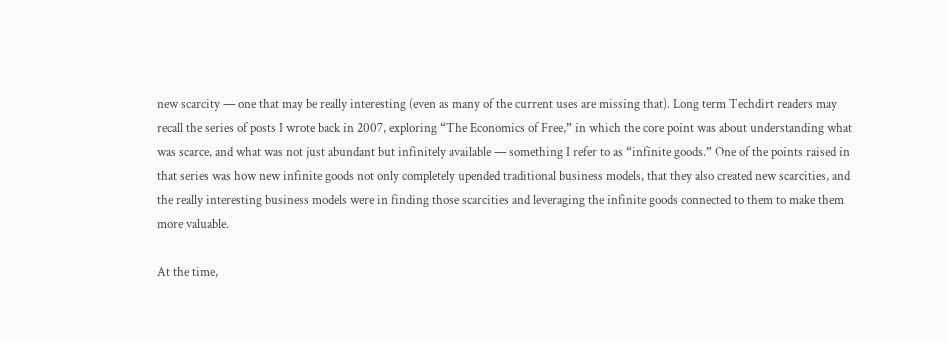new scarcity — one that may be really interesting (even as many of the current uses are missing that). Long term Techdirt readers may recall the series of posts I wrote back in 2007, exploring “The Economics of Free,” in which the core point was about understanding what was scarce, and what was not just abundant but infinitely available — something I refer to as “infinite goods.” One of the points raised in that series was how new infinite goods not only completely upended traditional business models, that they also created new scarcities, and the really interesting business models were in finding those scarcities and leveraging the infinite goods connected to them to make them more valuable.

At the time,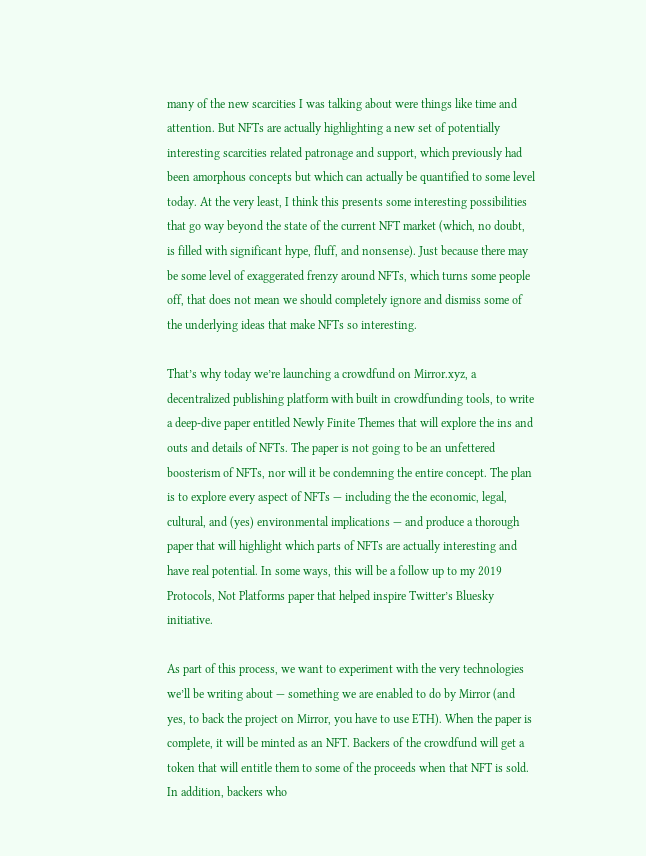many of the new scarcities I was talking about were things like time and attention. But NFTs are actually highlighting a new set of potentially interesting scarcities related patronage and support, which previously had been amorphous concepts but which can actually be quantified to some level today. At the very least, I think this presents some interesting possibilities that go way beyond the state of the current NFT market (which, no doubt, is filled with significant hype, fluff, and nonsense). Just because there may be some level of exaggerated frenzy around NFTs, which turns some people off, that does not mean we should completely ignore and dismiss some of the underlying ideas that make NFTs so interesting.

That’s why today we’re launching a crowdfund on Mirror.xyz, a decentralized publishing platform with built in crowdfunding tools, to write a deep-dive paper entitled Newly Finite Themes that will explore the ins and outs and details of NFTs. The paper is not going to be an unfettered boosterism of NFTs, nor will it be condemning the entire concept. The plan is to explore every aspect of NFTs — including the the economic, legal, cultural, and (yes) environmental implications — and produce a thorough paper that will highlight which parts of NFTs are actually interesting and have real potential. In some ways, this will be a follow up to my 2019 Protocols, Not Platforms paper that helped inspire Twitter’s Bluesky initiative.

As part of this process, we want to experiment with the very technologies we’ll be writing about — something we are enabled to do by Mirror (and yes, to back the project on Mirror, you have to use ETH). When the paper is complete, it will be minted as an NFT. Backers of the crowdfund will get a token that will entitle them to some of the proceeds when that NFT is sold. In addition, backers who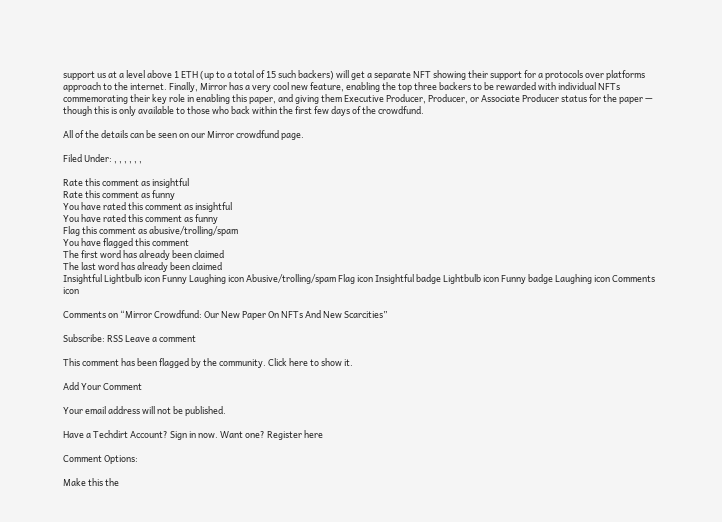support us at a level above 1 ETH (up to a total of 15 such backers) will get a separate NFT showing their support for a protocols over platforms approach to the internet. Finally, Mirror has a very cool new feature, enabling the top three backers to be rewarded with individual NFTs commemorating their key role in enabling this paper, and giving them Executive Producer, Producer, or Associate Producer status for the paper — though this is only available to those who back within the first few days of the crowdfund.

All of the details can be seen on our Mirror crowdfund page.

Filed Under: , , , , , ,

Rate this comment as insightful
Rate this comment as funny
You have rated this comment as insightful
You have rated this comment as funny
Flag this comment as abusive/trolling/spam
You have flagged this comment
The first word has already been claimed
The last word has already been claimed
Insightful Lightbulb icon Funny Laughing icon Abusive/trolling/spam Flag icon Insightful badge Lightbulb icon Funny badge Laughing icon Comments icon

Comments on “Mirror Crowdfund: Our New Paper On NFTs And New Scarcities”

Subscribe: RSS Leave a comment

This comment has been flagged by the community. Click here to show it.

Add Your Comment

Your email address will not be published.

Have a Techdirt Account? Sign in now. Want one? Register here

Comment Options:

Make this the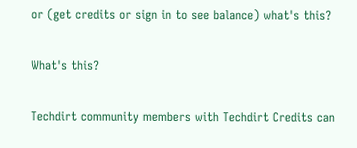or (get credits or sign in to see balance) what's this?

What's this?

Techdirt community members with Techdirt Credits can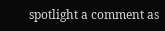spotlight a comment as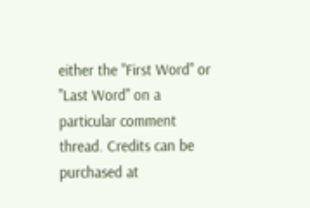either the "First Word" or "Last Word" on a particular comment thread. Credits can be purchased at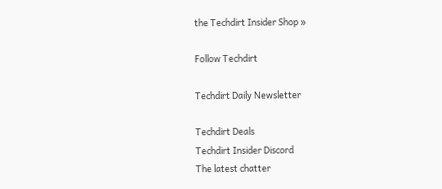the Techdirt Insider Shop »

Follow Techdirt

Techdirt Daily Newsletter

Techdirt Deals
Techdirt Insider Discord
The latest chatter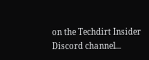on the Techdirt Insider Discord channel...